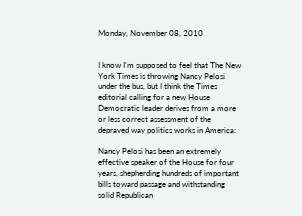Monday, November 08, 2010


I know I'm supposed to feel that The New York Times is throwing Nancy Pelosi under the bus, but I think the Times editorial calling for a new House Democratic leader derives from a more or less correct assessment of the depraved way politics works in America:

Nancy Pelosi has been an extremely effective speaker of the House for four years, shepherding hundreds of important bills toward passage and withstanding solid Republican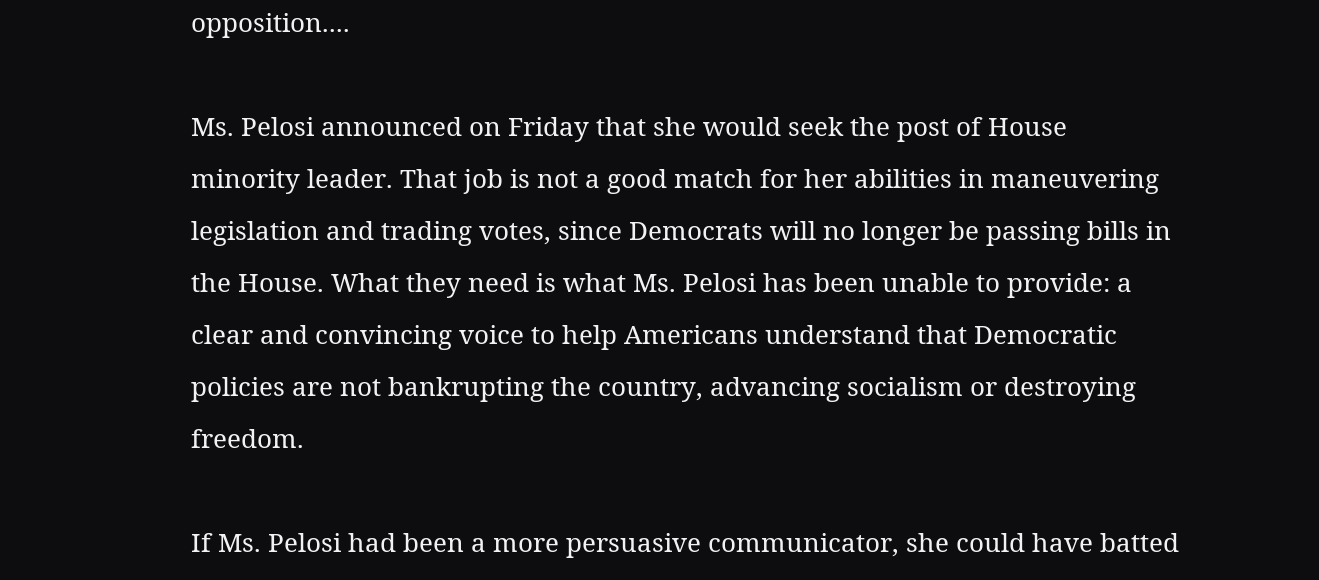opposition....

Ms. Pelosi announced on Friday that she would seek the post of House minority leader. That job is not a good match for her abilities in maneuvering legislation and trading votes, since Democrats will no longer be passing bills in the House. What they need is what Ms. Pelosi has been unable to provide: a clear and convincing voice to help Americans understand that Democratic policies are not bankrupting the country, advancing socialism or destroying freedom.

If Ms. Pelosi had been a more persuasive communicator, she could have batted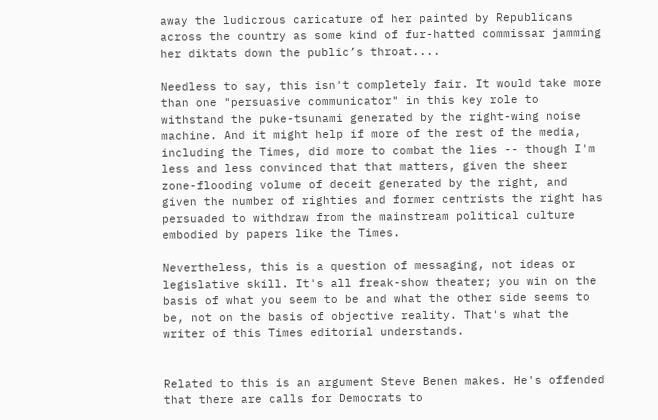away the ludicrous caricature of her painted by Republicans across the country as some kind of fur-hatted commissar jamming her diktats down the public’s throat....

Needless to say, this isn't completely fair. It would take more than one "persuasive communicator" in this key role to withstand the puke-tsunami generated by the right-wing noise machine. And it might help if more of the rest of the media, including the Times, did more to combat the lies -- though I'm less and less convinced that that matters, given the sheer zone-flooding volume of deceit generated by the right, and given the number of righties and former centrists the right has persuaded to withdraw from the mainstream political culture embodied by papers like the Times.

Nevertheless, this is a question of messaging, not ideas or legislative skill. It's all freak-show theater; you win on the basis of what you seem to be and what the other side seems to be, not on the basis of objective reality. That's what the writer of this Times editorial understands.


Related to this is an argument Steve Benen makes. He's offended that there are calls for Democrats to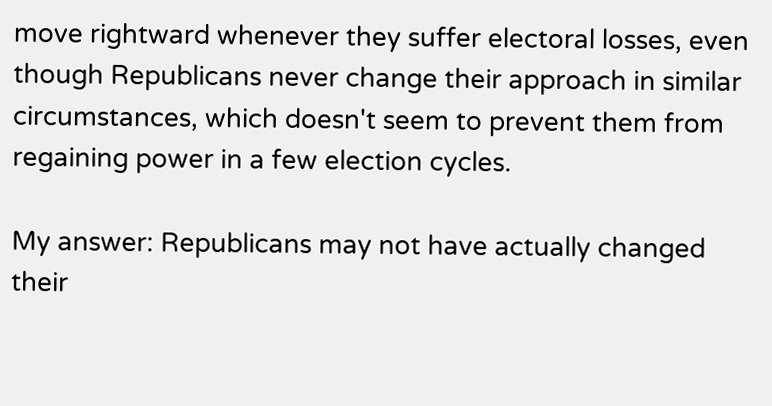move rightward whenever they suffer electoral losses, even though Republicans never change their approach in similar circumstances, which doesn't seem to prevent them from regaining power in a few election cycles.

My answer: Republicans may not have actually changed their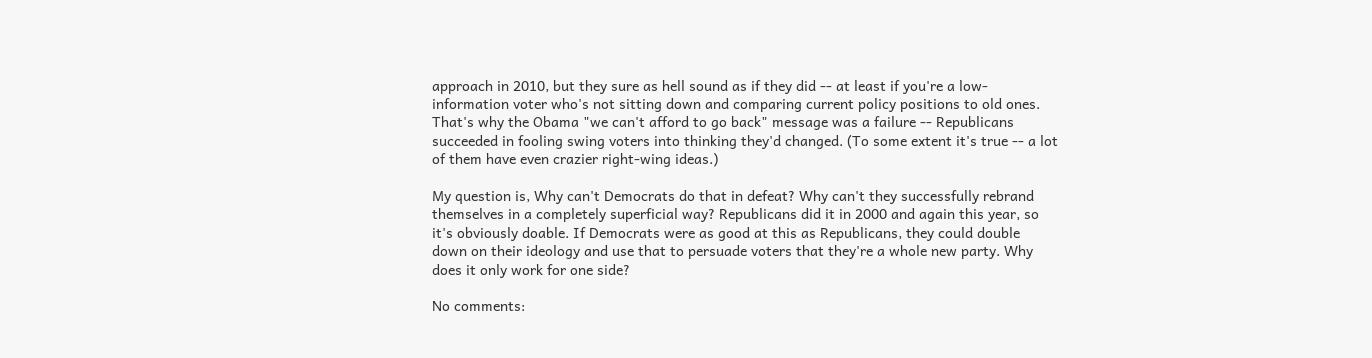approach in 2010, but they sure as hell sound as if they did -- at least if you're a low-information voter who's not sitting down and comparing current policy positions to old ones. That's why the Obama "we can't afford to go back" message was a failure -- Republicans succeeded in fooling swing voters into thinking they'd changed. (To some extent it's true -- a lot of them have even crazier right-wing ideas.)

My question is, Why can't Democrats do that in defeat? Why can't they successfully rebrand themselves in a completely superficial way? Republicans did it in 2000 and again this year, so it's obviously doable. If Democrats were as good at this as Republicans, they could double down on their ideology and use that to persuade voters that they're a whole new party. Why does it only work for one side?

No comments: